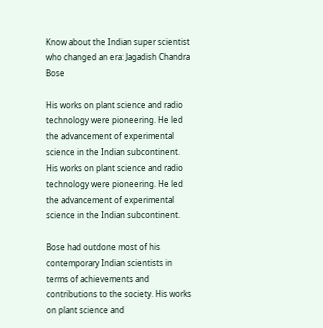Know about the Indian super scientist who changed an era: Jagadish Chandra Bose

His works on plant science and radio technology were pioneering. He led the advancement of experimental science in the Indian subcontinent.
His works on plant science and radio technology were pioneering. He led the advancement of experimental science in the Indian subcontinent.

Bose had outdone most of his contemporary Indian scientists in terms of achievements and contributions to the society. His works on plant science and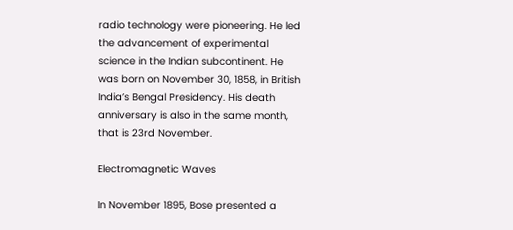radio technology were pioneering. He led the advancement of experimental science in the Indian subcontinent. He was born on November 30, 1858, in British India’s Bengal Presidency. His death anniversary is also in the same month, that is 23rd November.

Electromagnetic Waves

In November 1895, Bose presented a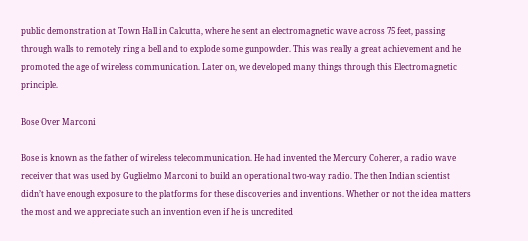public demonstration at Town Hall in Calcutta, where he sent an electromagnetic wave across 75 feet, passing through walls to remotely ring a bell and to explode some gunpowder. This was really a great achievement and he promoted the age of wireless communication. Later on, we developed many things through this Electromagnetic principle.

Bose Over Marconi

Bose is known as the father of wireless telecommunication. He had invented the Mercury Coherer, a radio wave receiver that was used by Guglielmo Marconi to build an operational two-way radio. The then Indian scientist didn’t have enough exposure to the platforms for these discoveries and inventions. Whether or not the idea matters the most and we appreciate such an invention even if he is uncredited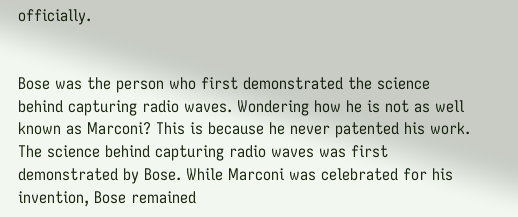officially.


Bose was the person who first demonstrated the science behind capturing radio waves. Wondering how he is not as well known as Marconi? This is because he never patented his work. The science behind capturing radio waves was first demonstrated by Bose. While Marconi was celebrated for his invention, Bose remained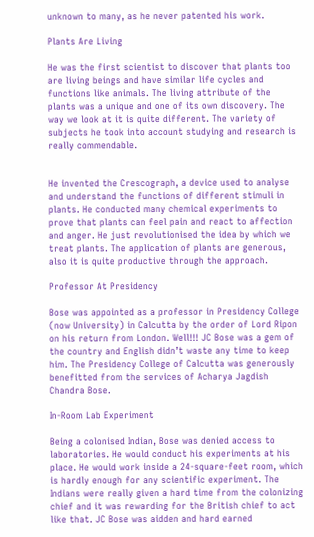unknown to many, as he never patented his work.

Plants Are Living

He was the first scientist to discover that plants too are living beings and have similar life cycles and functions like animals. The living attribute of the plants was a unique and one of its own discovery. The way we look at it is quite different. The variety of subjects he took into account studying and research is really commendable.


He invented the Crescograph, a device used to analyse and understand the functions of different stimuli in plants. He conducted many chemical experiments to prove that plants can feel pain and react to affection and anger. He just revolutionised the idea by which we treat plants. The application of plants are generous, also it is quite productive through the approach.

Professor At Presidency

Bose was appointed as a professor in Presidency College (now University) in Calcutta by the order of Lord Ripon on his return from London. Well!!! JC Bose was a gem of the country and English didn’t waste any time to keep him. The Presidency College of Calcutta was generously benefitted from the services of Acharya Jagdish Chandra Bose.

In-Room Lab Experiment

Being a colonised Indian, Bose was denied access to laboratories. He would conduct his experiments at his place. He would work inside a 24-square-feet room, which is hardly enough for any scientific experiment. The Indians were really given a hard time from the colonizing chief and it was rewarding for the British chief to act like that. JC Bose was aidden and hard earned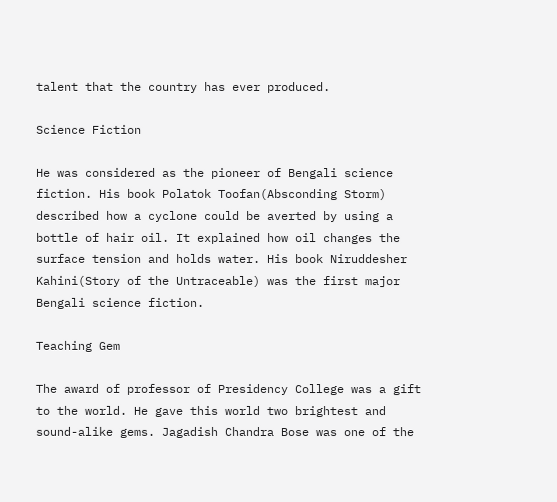talent that the country has ever produced.

Science Fiction

He was considered as the pioneer of Bengali science fiction. His book Polatok Toofan(Absconding Storm) described how a cyclone could be averted by using a bottle of hair oil. It explained how oil changes the surface tension and holds water. His book Niruddesher Kahini(Story of the Untraceable) was the first major Bengali science fiction.

Teaching Gem

The award of professor of Presidency College was a gift to the world. He gave this world two brightest and sound-alike gems. Jagadish Chandra Bose was one of the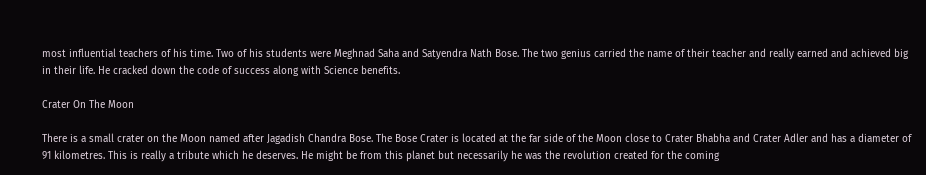most influential teachers of his time. Two of his students were Meghnad Saha and Satyendra Nath Bose. The two genius carried the name of their teacher and really earned and achieved big in their life. He cracked down the code of success along with Science benefits.

Crater On The Moon

There is a small crater on the Moon named after Jagadish Chandra Bose. The Bose Crater is located at the far side of the Moon close to Crater Bhabha and Crater Adler and has a diameter of 91 kilometres. This is really a tribute which he deserves. He might be from this planet but necessarily he was the revolution created for the coming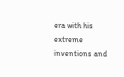era with his extreme inventions and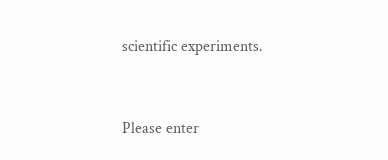scientific experiments.


Please enter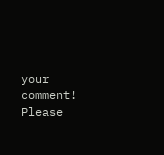your comment!
Please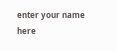enter your name here